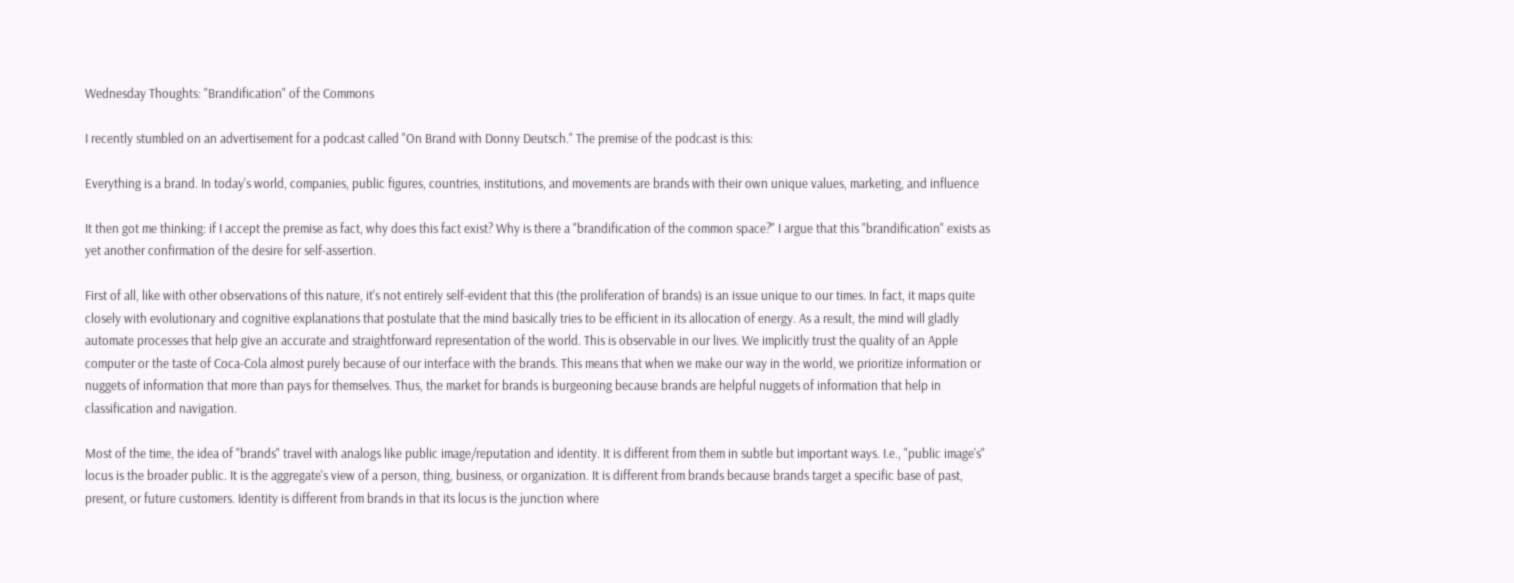Wednesday Thoughts: "Brandification" of the Commons

I recently stumbled on an advertisement for a podcast called "On Brand with Donny Deutsch." The premise of the podcast is this:

Everything is a brand. In today's world, companies, public figures, countries, institutions, and movements are brands with their own unique values, marketing, and influence

It then got me thinking: if I accept the premise as fact, why does this fact exist? Why is there a "brandification of the common space?" I argue that this "brandification" exists as yet another confirmation of the desire for self-assertion.

First of all, like with other observations of this nature, it's not entirely self-evident that this (the proliferation of brands) is an issue unique to our times. In fact, it maps quite closely with evolutionary and cognitive explanations that postulate that the mind basically tries to be efficient in its allocation of energy. As a result, the mind will gladly automate processes that help give an accurate and straightforward representation of the world. This is observable in our lives. We implicitly trust the quality of an Apple computer or the taste of Coca-Cola almost purely because of our interface with the brands. This means that when we make our way in the world, we prioritize information or nuggets of information that more than pays for themselves. Thus, the market for brands is burgeoning because brands are helpful nuggets of information that help in classification and navigation.

Most of the time, the idea of "brands" travel with analogs like public image/reputation and identity. It is different from them in subtle but important ways. I.e., "public image's" locus is the broader public. It is the aggregate's view of a person, thing, business, or organization. It is different from brands because brands target a specific base of past, present, or future customers. Identity is different from brands in that its locus is the junction where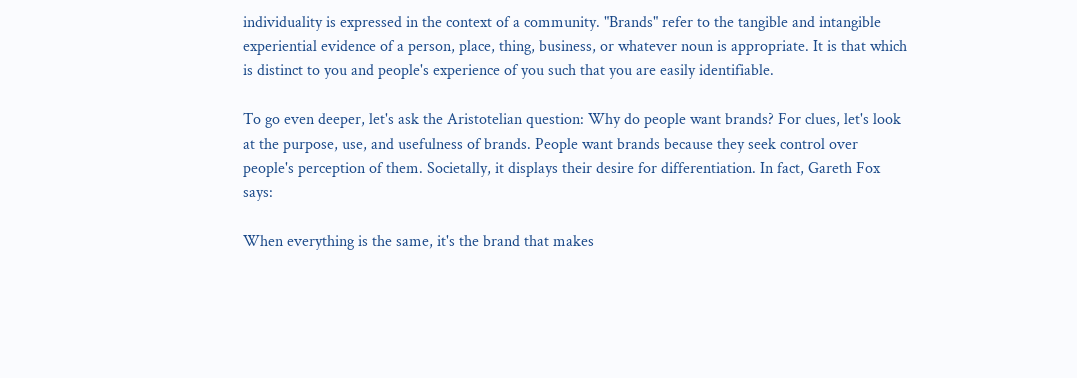individuality is expressed in the context of a community. "Brands" refer to the tangible and intangible experiential evidence of a person, place, thing, business, or whatever noun is appropriate. It is that which is distinct to you and people's experience of you such that you are easily identifiable.

To go even deeper, let's ask the Aristotelian question: Why do people want brands? For clues, let's look at the purpose, use, and usefulness of brands. People want brands because they seek control over people's perception of them. Societally, it displays their desire for differentiation. In fact, Gareth Fox says:

When everything is the same, it's the brand that makes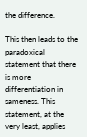the difference.

This then leads to the paradoxical statement that there is more differentiation in sameness. This statement, at the very least, applies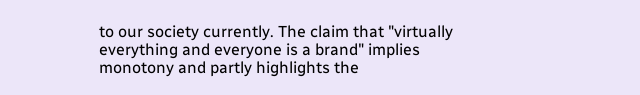to our society currently. The claim that "virtually everything and everyone is a brand" implies monotony and partly highlights the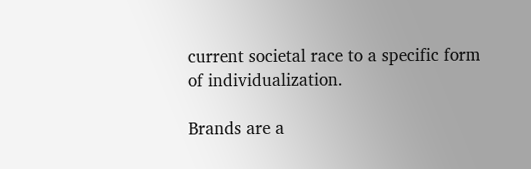current societal race to a specific form of individualization.

Brands are a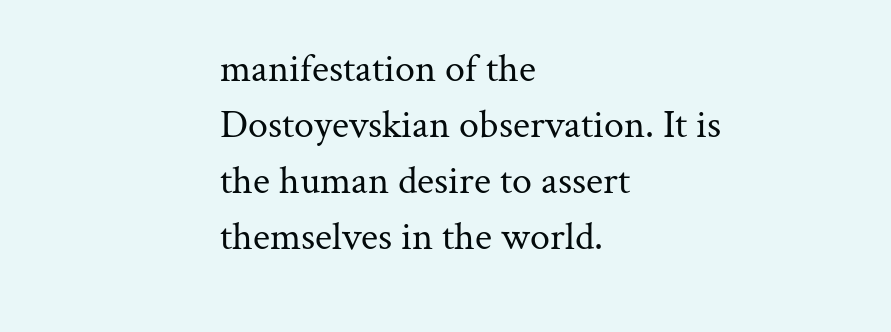manifestation of the Dostoyevskian observation. It is the human desire to assert themselves in the world.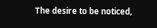The desire to be noticed,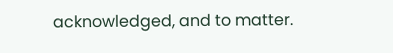acknowledged, and to matter.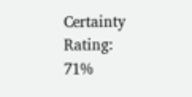Certainty Rating: 71%